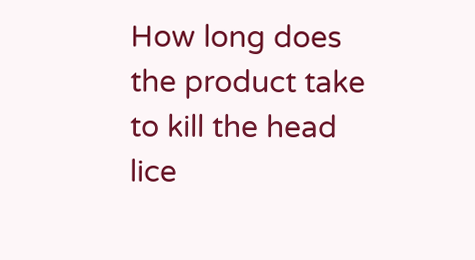How long does the product take to kill the head lice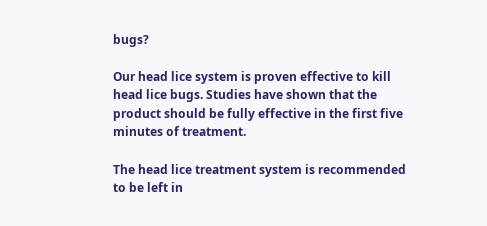bugs?

Our head lice system is proven effective to kill head lice bugs. Studies have shown that the product should be fully effective in the first five minutes of treatment.

The head lice treatment system is recommended to be left in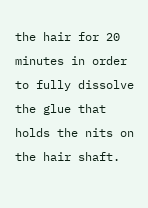the hair for 20 minutes in order to fully dissolve the glue that holds the nits on the hair shaft.